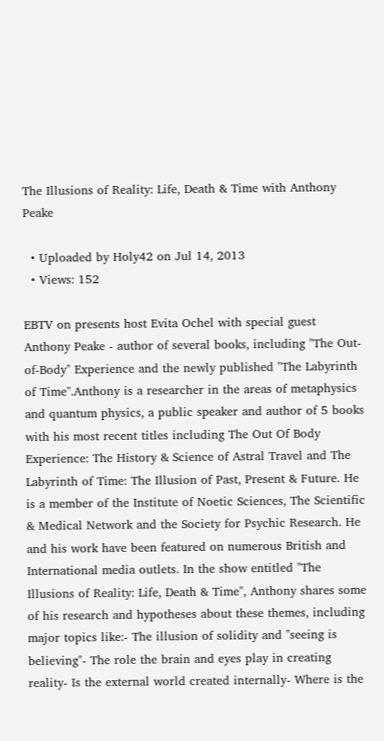The Illusions of Reality: Life, Death & Time with Anthony Peake

  • Uploaded by Holy42 on Jul 14, 2013
  • Views: 152

EBTV on presents host Evita Ochel with special guest Anthony Peake - author of several books, including "The Out-of-Body" Experience and the newly published "The Labyrinth of Time".Anthony is a researcher in the areas of metaphysics and quantum physics, a public speaker and author of 5 books with his most recent titles including The Out Of Body Experience: The History & Science of Astral Travel and The Labyrinth of Time: The Illusion of Past, Present & Future. He is a member of the Institute of Noetic Sciences, The Scientific & Medical Network and the Society for Psychic Research. He and his work have been featured on numerous British and International media outlets. In the show entitled "The Illusions of Reality: Life, Death & Time", Anthony shares some of his research and hypotheses about these themes, including major topics like:- The illusion of solidity and "seeing is believing"- The role the brain and eyes play in creating reality- Is the external world created internally- Where is the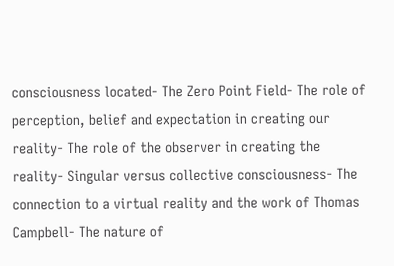consciousness located- The Zero Point Field- The role of perception, belief and expectation in creating our reality- The role of the observer in creating the reality- Singular versus collective consciousness- The connection to a virtual reality and the work of Thomas Campbell- The nature of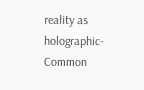reality as holographic- Common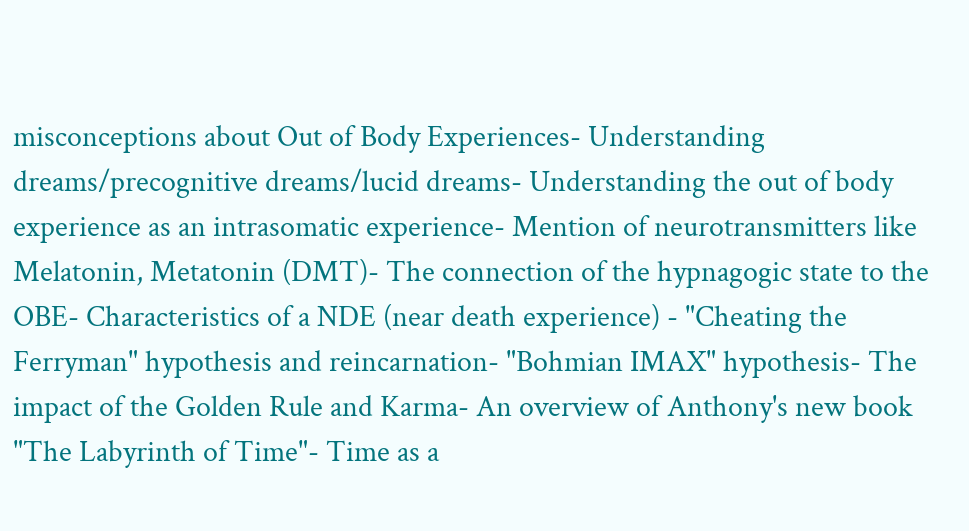misconceptions about Out of Body Experiences- Understanding dreams/precognitive dreams/lucid dreams- Understanding the out of body experience as an intrasomatic experience- Mention of neurotransmitters like Melatonin, Metatonin (DMT)- The connection of the hypnagogic state to the OBE- Characteristics of a NDE (near death experience) - "Cheating the Ferryman" hypothesis and reincarnation- "Bohmian IMAX" hypothesis- The impact of the Golden Rule and Karma- An overview of Anthony's new book "The Labyrinth of Time"- Time as a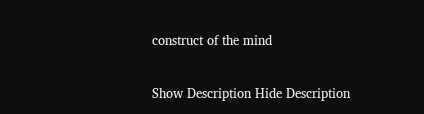construct of the mind

Show Description Hide Description